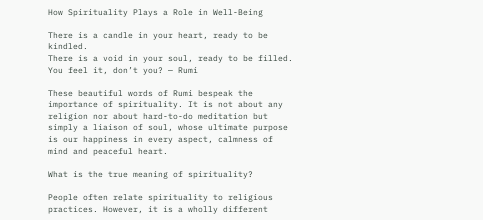How Spirituality Plays a Role in Well-Being

There is a candle in your heart, ready to be kindled.
There is a void in your soul, ready to be filled.
You feel it, don’t you? — Rumi

These beautiful words of Rumi bespeak the importance of spirituality. It is not about any religion nor about hard-to-do meditation but simply a liaison of soul, whose ultimate purpose is our happiness in every aspect, calmness of mind and peaceful heart.

What is the true meaning of spirituality?

People often relate spirituality to religious practices. However, it is a wholly different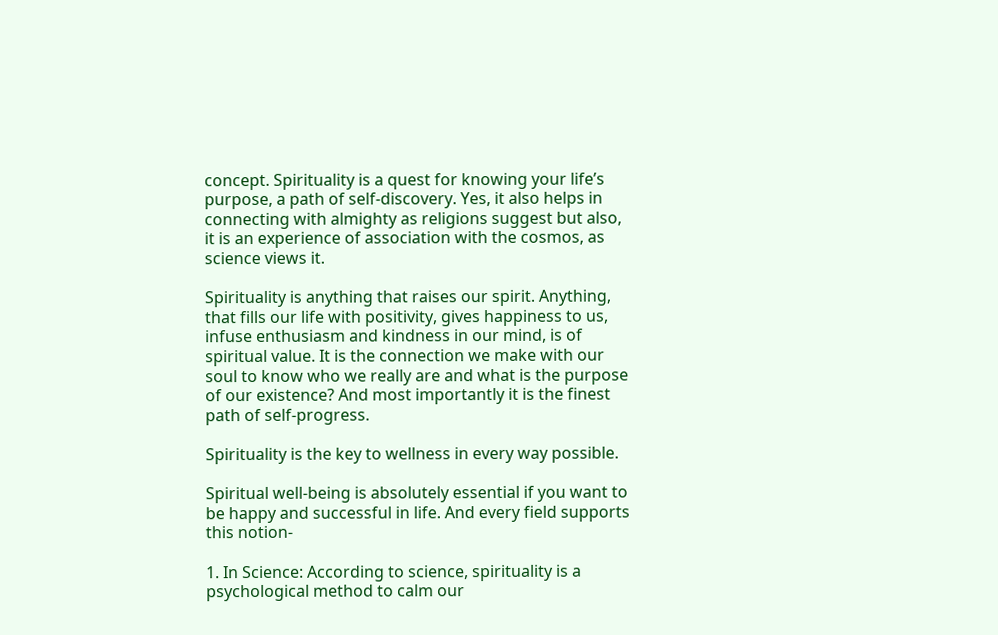concept. Spirituality is a quest for knowing your life’s purpose, a path of self-discovery. Yes, it also helps in connecting with almighty as religions suggest but also, it is an experience of association with the cosmos, as science views it.

Spirituality is anything that raises our spirit. Anything, that fills our life with positivity, gives happiness to us, infuse enthusiasm and kindness in our mind, is of spiritual value. It is the connection we make with our soul to know who we really are and what is the purpose of our existence? And most importantly it is the finest path of self-progress.

Spirituality is the key to wellness in every way possible.

Spiritual well-being is absolutely essential if you want to be happy and successful in life. And every field supports this notion-

1. In Science: According to science, spirituality is a psychological method to calm our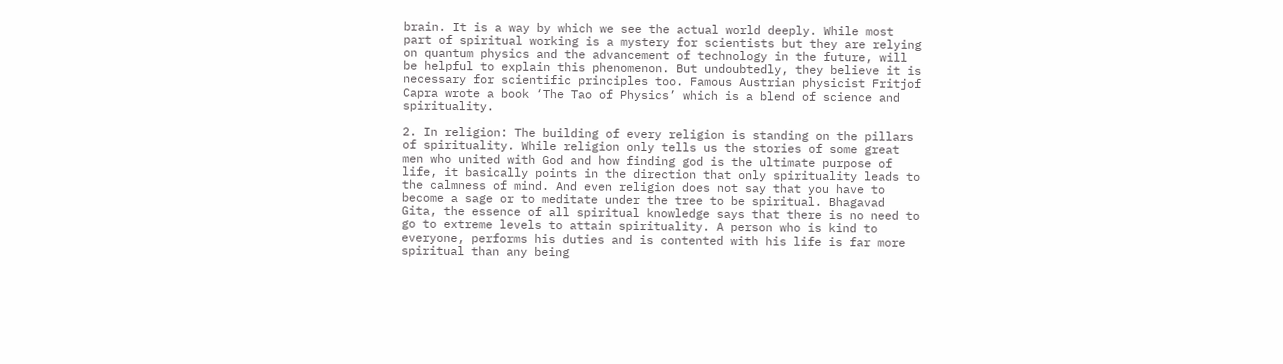brain. It is a way by which we see the actual world deeply. While most part of spiritual working is a mystery for scientists but they are relying on quantum physics and the advancement of technology in the future, will be helpful to explain this phenomenon. But undoubtedly, they believe it is necessary for scientific principles too. Famous Austrian physicist Fritjof Capra wrote a book ‘The Tao of Physics’ which is a blend of science and spirituality.

2. In religion: The building of every religion is standing on the pillars of spirituality. While religion only tells us the stories of some great men who united with God and how finding god is the ultimate purpose of life, it basically points in the direction that only spirituality leads to the calmness of mind. And even religion does not say that you have to become a sage or to meditate under the tree to be spiritual. Bhagavad Gita, the essence of all spiritual knowledge says that there is no need to go to extreme levels to attain spirituality. A person who is kind to everyone, performs his duties and is contented with his life is far more spiritual than any being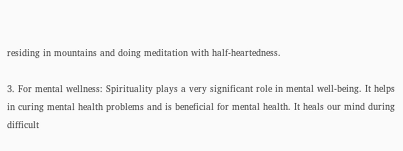residing in mountains and doing meditation with half-heartedness.

3. For mental wellness: Spirituality plays a very significant role in mental well-being. It helps in curing mental health problems and is beneficial for mental health. It heals our mind during difficult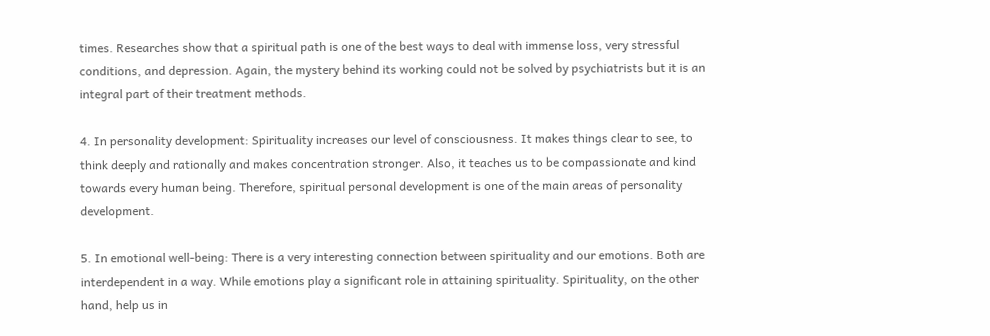times. Researches show that a spiritual path is one of the best ways to deal with immense loss, very stressful conditions, and depression. Again, the mystery behind its working could not be solved by psychiatrists but it is an integral part of their treatment methods.

4. In personality development: Spirituality increases our level of consciousness. It makes things clear to see, to think deeply and rationally and makes concentration stronger. Also, it teaches us to be compassionate and kind towards every human being. Therefore, spiritual personal development is one of the main areas of personality development.

5. In emotional well-being: There is a very interesting connection between spirituality and our emotions. Both are interdependent in a way. While emotions play a significant role in attaining spirituality. Spirituality, on the other hand, help us in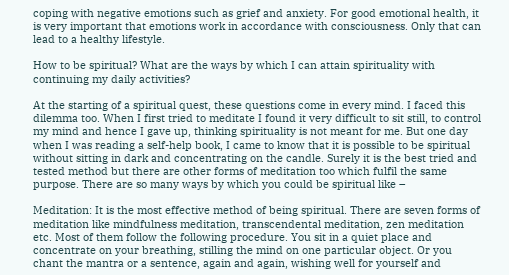coping with negative emotions such as grief and anxiety. For good emotional health, it is very important that emotions work in accordance with consciousness. Only that can lead to a healthy lifestyle.

How to be spiritual? What are the ways by which I can attain spirituality with continuing my daily activities?

At the starting of a spiritual quest, these questions come in every mind. I faced this dilemma too. When I first tried to meditate I found it very difficult to sit still, to control my mind and hence I gave up, thinking spirituality is not meant for me. But one day when I was reading a self-help book, I came to know that it is possible to be spiritual without sitting in dark and concentrating on the candle. Surely it is the best tried and tested method but there are other forms of meditation too which fulfil the same purpose. There are so many ways by which you could be spiritual like –

Meditation: It is the most effective method of being spiritual. There are seven forms of meditation like mindfulness meditation, transcendental meditation, zen meditation etc. Most of them follow the following procedure. You sit in a quiet place and concentrate on your breathing, stilling the mind on one particular object. Or you chant the mantra or a sentence, again and again, wishing well for yourself and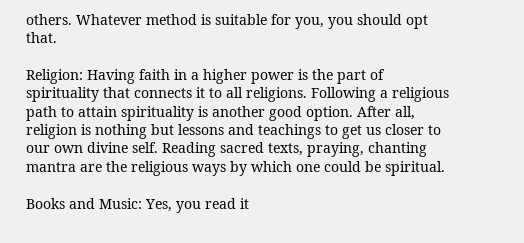others. Whatever method is suitable for you, you should opt that.

Religion: Having faith in a higher power is the part of spirituality that connects it to all religions. Following a religious path to attain spirituality is another good option. After all, religion is nothing but lessons and teachings to get us closer to our own divine self. Reading sacred texts, praying, chanting mantra are the religious ways by which one could be spiritual.

Books and Music: Yes, you read it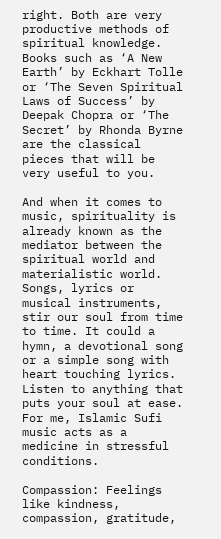right. Both are very productive methods of spiritual knowledge. Books such as ‘A New Earth’ by Eckhart Tolle or ‘The Seven Spiritual Laws of Success’ by Deepak Chopra or ‘The Secret’ by Rhonda Byrne are the classical pieces that will be very useful to you.

And when it comes to music, spirituality is already known as the mediator between the spiritual world and materialistic world. Songs, lyrics or musical instruments, stir our soul from time to time. It could a hymn, a devotional song or a simple song with heart touching lyrics. Listen to anything that puts your soul at ease. For me, Islamic Sufi music acts as a medicine in stressful conditions.

Compassion: Feelings like kindness, compassion, gratitude,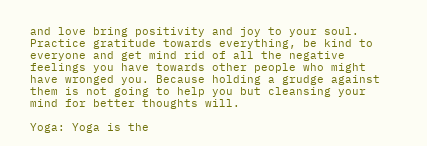and love bring positivity and joy to your soul. Practice gratitude towards everything, be kind to everyone and get mind rid of all the negative feelings you have towards other people who might have wronged you. Because holding a grudge against them is not going to help you but cleansing your mind for better thoughts will.

Yoga: Yoga is the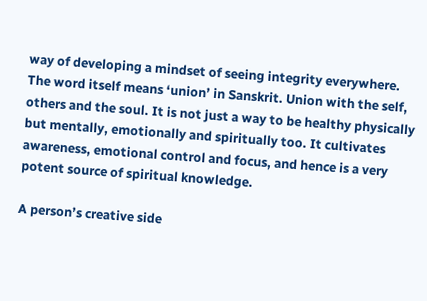way of developing a mindset of seeing integrity everywhere. The word itself means ‘union’ in Sanskrit. Union with the self, others and the soul. It is not just a way to be healthy physically but mentally, emotionally and spiritually too. It cultivates awareness, emotional control and focus, and hence is a very potent source of spiritual knowledge.

A person’s creative side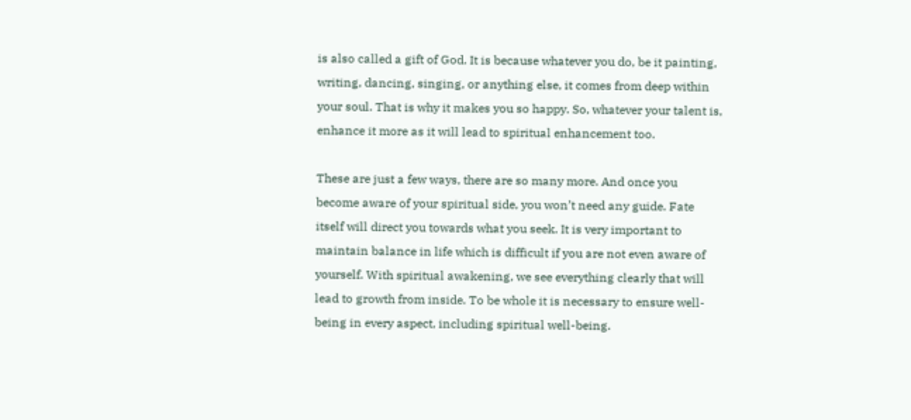is also called a gift of God. It is because whatever you do, be it painting, writing, dancing, singing, or anything else, it comes from deep within your soul. That is why it makes you so happy. So, whatever your talent is, enhance it more as it will lead to spiritual enhancement too.

These are just a few ways, there are so many more. And once you become aware of your spiritual side, you won’t need any guide. Fate itself will direct you towards what you seek. It is very important to maintain balance in life which is difficult if you are not even aware of yourself. With spiritual awakening, we see everything clearly that will lead to growth from inside. To be whole it is necessary to ensure well-being in every aspect, including spiritual well-being.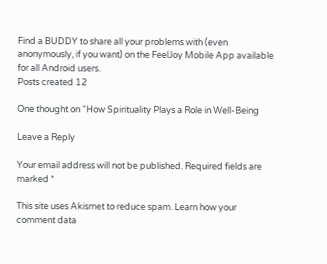Find a BUDDY to share all your problems with (even anonymously, if you want) on the FeelJoy Mobile App available for all Android users.
Posts created 12

One thought on “How Spirituality Plays a Role in Well-Being

Leave a Reply

Your email address will not be published. Required fields are marked *

This site uses Akismet to reduce spam. Learn how your comment data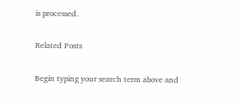is processed.

Related Posts

Begin typing your search term above and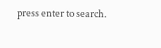press enter to search.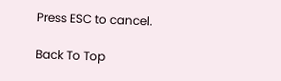Press ESC to cancel.

Back To Top